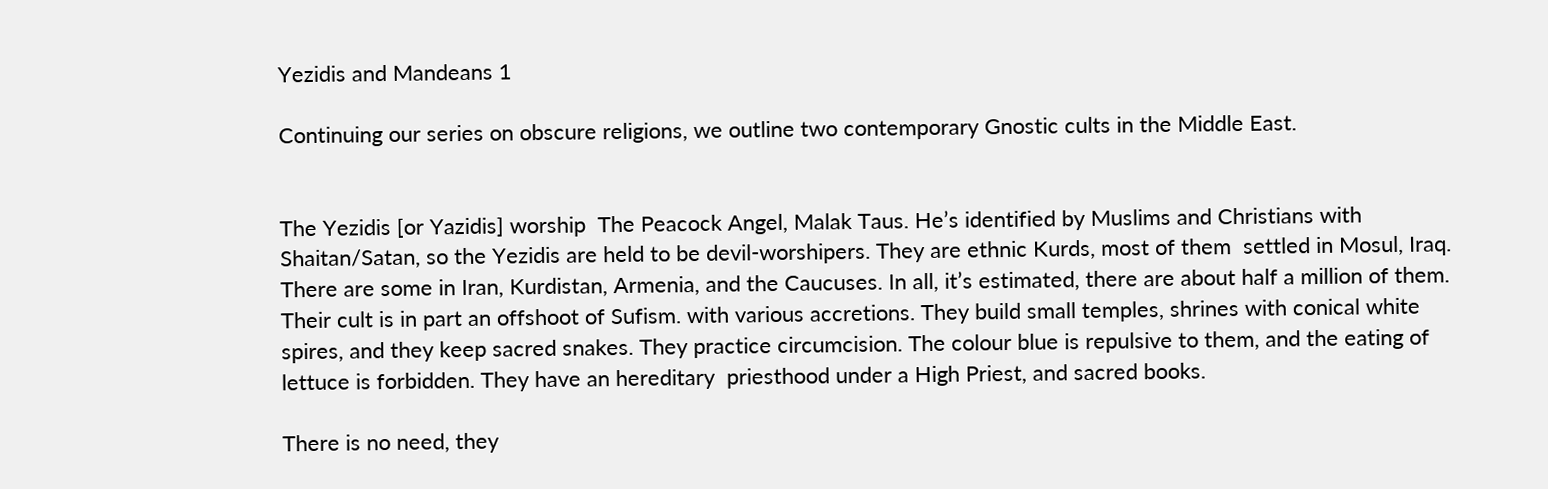Yezidis and Mandeans 1

Continuing our series on obscure religions, we outline two contemporary Gnostic cults in the Middle East.


The Yezidis [or Yazidis] worship  The Peacock Angel, Malak Taus. He’s identified by Muslims and Christians with Shaitan/Satan, so the Yezidis are held to be devil-worshipers. They are ethnic Kurds, most of them  settled in Mosul, Iraq. There are some in Iran, Kurdistan, Armenia, and the Caucuses. In all, it’s estimated, there are about half a million of them. Their cult is in part an offshoot of Sufism. with various accretions. They build small temples, shrines with conical white spires, and they keep sacred snakes. They practice circumcision. The colour blue is repulsive to them, and the eating of lettuce is forbidden. They have an hereditary  priesthood under a High Priest, and sacred books.

There is no need, they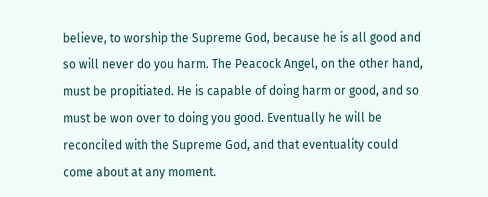believe, to worship the Supreme God, because he is all good and so will never do you harm. The Peacock Angel, on the other hand, must be propitiated. He is capable of doing harm or good, and so must be won over to doing you good. Eventually he will be reconciled with the Supreme God, and that eventuality could come about at any moment.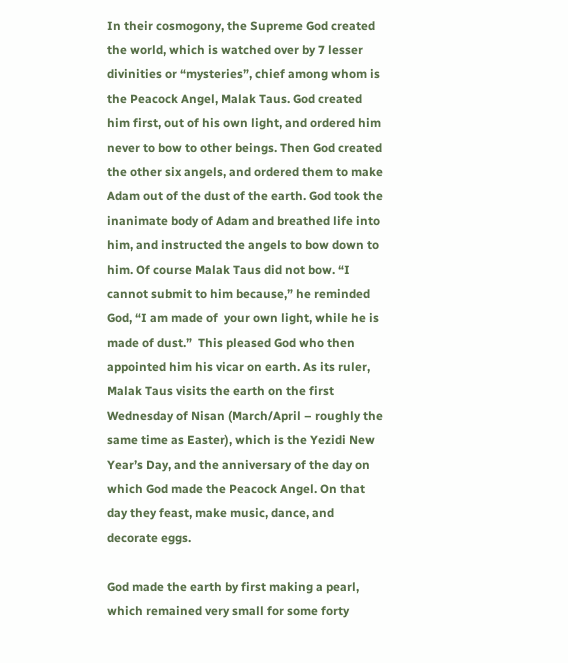In their cosmogony, the Supreme God created the world, which is watched over by 7 lesser divinities or “mysteries”, chief among whom is the Peacock Angel, Malak Taus. God created him first, out of his own light, and ordered him never to bow to other beings. Then God created the other six angels, and ordered them to make Adam out of the dust of the earth. God took the inanimate body of Adam and breathed life into him, and instructed the angels to bow down to him. Of course Malak Taus did not bow. “I cannot submit to him because,” he reminded God, “I am made of  your own light, while he is made of dust.”  This pleased God who then appointed him his vicar on earth. As its ruler, Malak Taus visits the earth on the first Wednesday of Nisan (March/April – roughly the same time as Easter), which is the Yezidi New Year’s Day, and the anniversary of the day on which God made the Peacock Angel. On that day they feast, make music, dance, and decorate eggs.

God made the earth by first making a pearl, which remained very small for some forty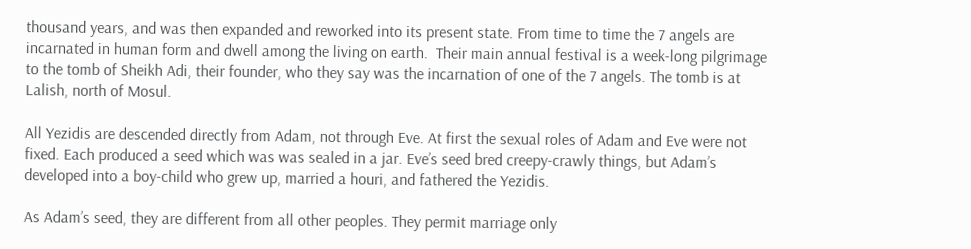thousand years, and was then expanded and reworked into its present state. From time to time the 7 angels are incarnated in human form and dwell among the living on earth.  Their main annual festival is a week-long pilgrimage to the tomb of Sheikh Adi, their founder, who they say was the incarnation of one of the 7 angels. The tomb is at Lalish, north of Mosul.

All Yezidis are descended directly from Adam, not through Eve. At first the sexual roles of Adam and Eve were not fixed. Each produced a seed which was was sealed in a jar. Eve’s seed bred creepy-crawly things, but Adam’s developed into a boy-child who grew up, married a houri, and fathered the Yezidis.

As Adam’s seed, they are different from all other peoples. They permit marriage only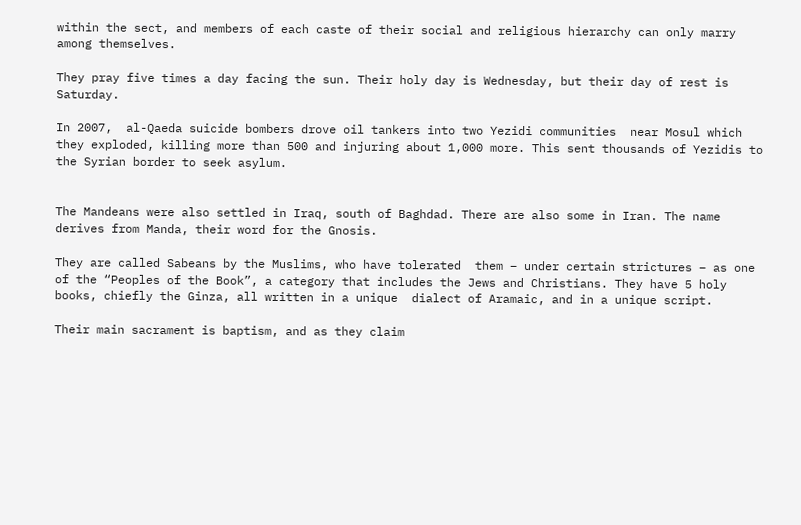within the sect, and members of each caste of their social and religious hierarchy can only marry among themselves.

They pray five times a day facing the sun. Their holy day is Wednesday, but their day of rest is Saturday.

In 2007,  al-Qaeda suicide bombers drove oil tankers into two Yezidi communities  near Mosul which they exploded, killing more than 500 and injuring about 1,000 more. This sent thousands of Yezidis to the Syrian border to seek asylum.


The Mandeans were also settled in Iraq, south of Baghdad. There are also some in Iran. The name derives from Manda, their word for the Gnosis.

They are called Sabeans by the Muslims, who have tolerated  them – under certain strictures – as one of the “Peoples of the Book”, a category that includes the Jews and Christians. They have 5 holy books, chiefly the Ginza, all written in a unique  dialect of Aramaic, and in a unique script.

Their main sacrament is baptism, and as they claim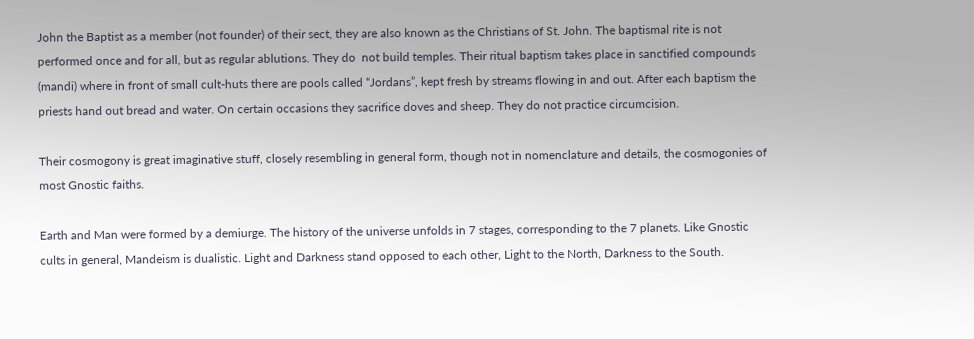John the Baptist as a member (not founder) of their sect, they are also known as the Christians of St. John. The baptismal rite is not performed once and for all, but as regular ablutions. They do  not build temples. Their ritual baptism takes place in sanctified compounds (mandi) where in front of small cult-huts there are pools called “Jordans”, kept fresh by streams flowing in and out. After each baptism the priests hand out bread and water. On certain occasions they sacrifice doves and sheep. They do not practice circumcision.

Their cosmogony is great imaginative stuff, closely resembling in general form, though not in nomenclature and details, the cosmogonies of most Gnostic faiths.

Earth and Man were formed by a demiurge. The history of the universe unfolds in 7 stages, corresponding to the 7 planets. Like Gnostic cults in general, Mandeism is dualistic. Light and Darkness stand opposed to each other, Light to the North, Darkness to the South.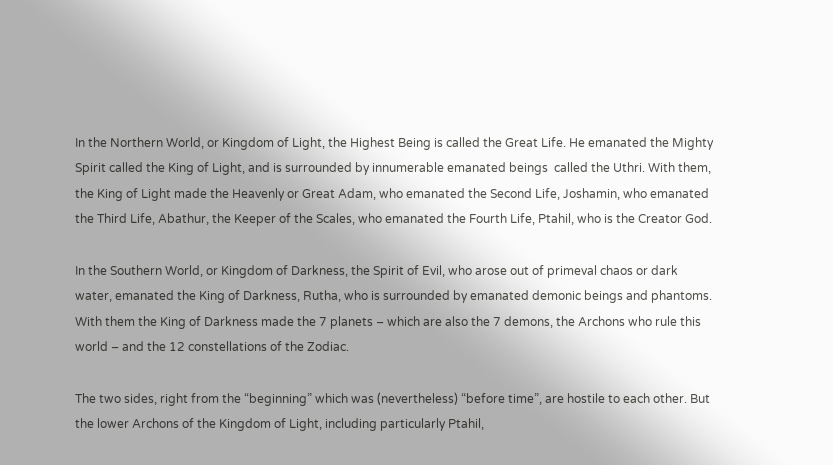In the Northern World, or Kingdom of Light, the Highest Being is called the Great Life. He emanated the Mighty Spirit called the King of Light, and is surrounded by innumerable emanated beings  called the Uthri. With them, the King of Light made the Heavenly or Great Adam, who emanated the Second Life, Joshamin, who emanated the Third Life, Abathur, the Keeper of the Scales, who emanated the Fourth Life, Ptahil, who is the Creator God.

In the Southern World, or Kingdom of Darkness, the Spirit of Evil, who arose out of primeval chaos or dark water, emanated the King of Darkness, Rutha, who is surrounded by emanated demonic beings and phantoms. With them the King of Darkness made the 7 planets – which are also the 7 demons, the Archons who rule this world – and the 12 constellations of the Zodiac.

The two sides, right from the “beginning” which was (nevertheless) “before time”, are hostile to each other. But the lower Archons of the Kingdom of Light, including particularly Ptahil,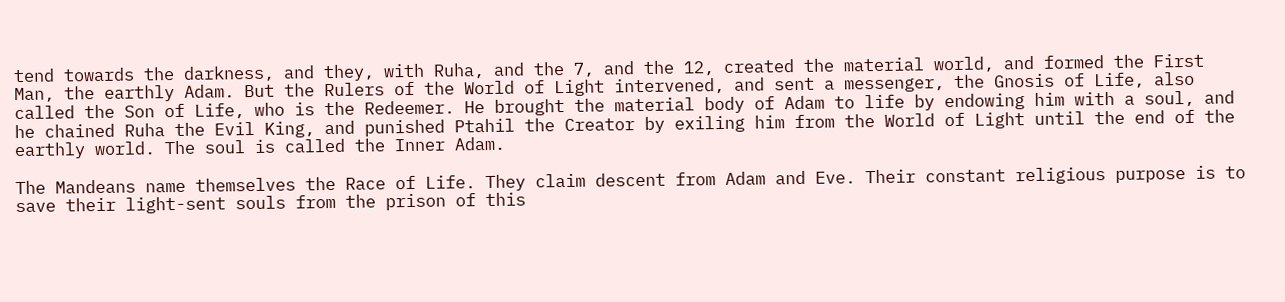tend towards the darkness, and they, with Ruha, and the 7, and the 12, created the material world, and formed the First Man, the earthly Adam. But the Rulers of the World of Light intervened, and sent a messenger, the Gnosis of Life, also called the Son of Life, who is the Redeemer. He brought the material body of Adam to life by endowing him with a soul, and he chained Ruha the Evil King, and punished Ptahil the Creator by exiling him from the World of Light until the end of the earthly world. The soul is called the Inner Adam.

The Mandeans name themselves the Race of Life. They claim descent from Adam and Eve. Their constant religious purpose is to save their light-sent souls from the prison of this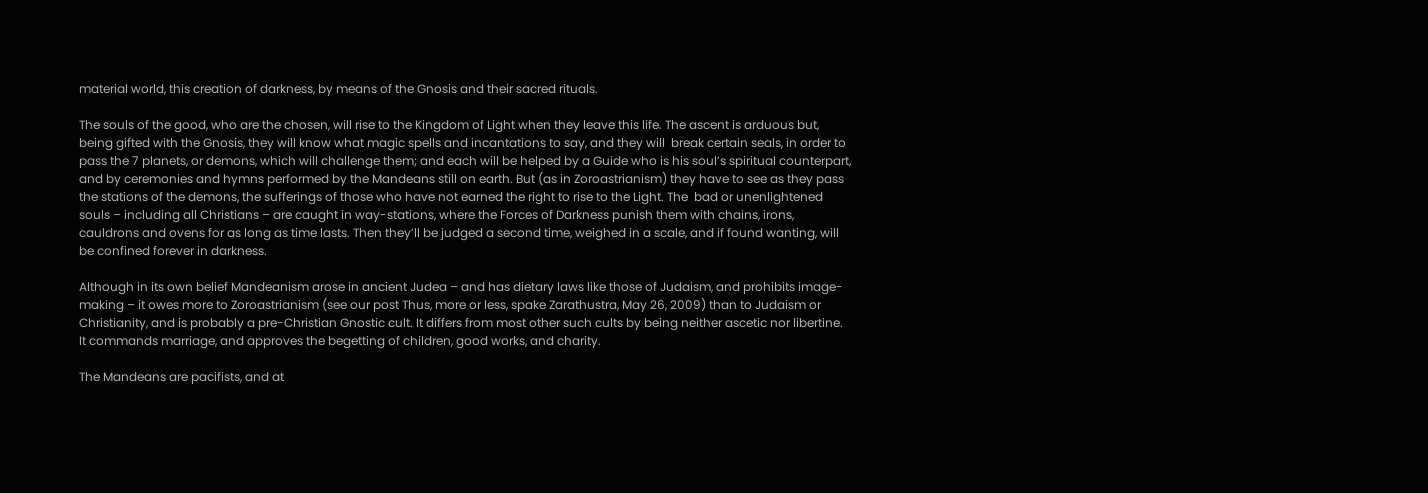material world, this creation of darkness, by means of the Gnosis and their sacred rituals.

The souls of the good, who are the chosen, will rise to the Kingdom of Light when they leave this life. The ascent is arduous but, being gifted with the Gnosis, they will know what magic spells and incantations to say, and they will  break certain seals, in order to pass the 7 planets, or demons, which will challenge them; and each will be helped by a Guide who is his soul’s spiritual counterpart, and by ceremonies and hymns performed by the Mandeans still on earth. But (as in Zoroastrianism) they have to see as they pass the stations of the demons, the sufferings of those who have not earned the right to rise to the Light. The  bad or unenlightened   souls – including all Christians – are caught in way-stations, where the Forces of Darkness punish them with chains, irons, cauldrons and ovens for as long as time lasts. Then they’ll be judged a second time, weighed in a scale, and if found wanting, will be confined forever in darkness.

Although in its own belief Mandeanism arose in ancient Judea – and has dietary laws like those of Judaism, and prohibits image-making – it owes more to Zoroastrianism (see our post Thus, more or less, spake Zarathustra, May 26, 2009) than to Judaism or Christianity, and is probably a pre-Christian Gnostic cult. It differs from most other such cults by being neither ascetic nor libertine. It commands marriage, and approves the begetting of children, good works, and charity.

The Mandeans are pacifists, and at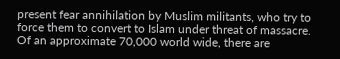present fear annihilation by Muslim militants, who try to force them to convert to Islam under threat of massacre. Of an approximate 70,000 world wide, there are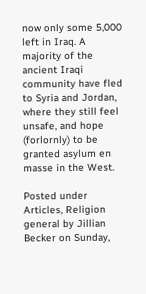now only some 5,000 left in Iraq. A majority of the ancient Iraqi community have fled to Syria and Jordan, where they still feel unsafe, and hope (forlornly) to be granted asylum en masse in the West.

Posted under Articles, Religion general by Jillian Becker on Sunday,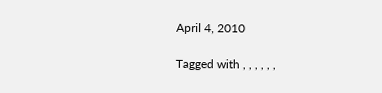April 4, 2010

Tagged with , , , , , ,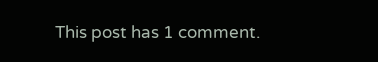This post has 1 comment.